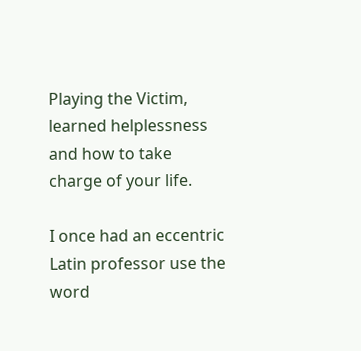Playing the Victim, learned helplessness and how to take charge of your life.

I once had an eccentric Latin professor use the word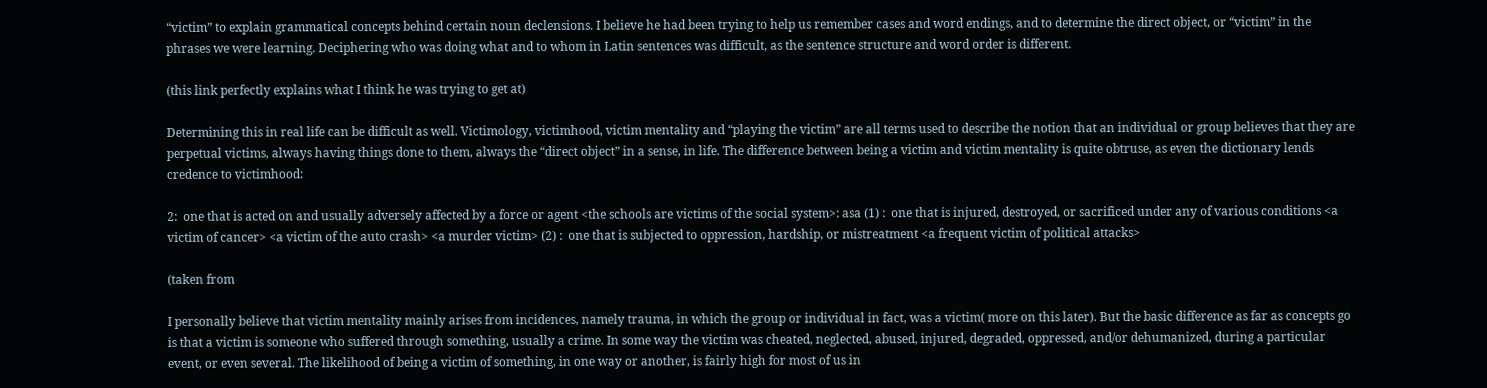“victim” to explain grammatical concepts behind certain noun declensions. I believe he had been trying to help us remember cases and word endings, and to determine the direct object, or “victim” in the phrases we were learning. Deciphering who was doing what and to whom in Latin sentences was difficult, as the sentence structure and word order is different.

(this link perfectly explains what I think he was trying to get at)

Determining this in real life can be difficult as well. Victimology, victimhood, victim mentality and “playing the victim” are all terms used to describe the notion that an individual or group believes that they are perpetual victims, always having things done to them, always the “direct object” in a sense, in life. The difference between being a victim and victim mentality is quite obtruse, as even the dictionary lends credence to victimhood:

2:  one that is acted on and usually adversely affected by a force or agent <the schools are victims of the social system>: asa (1) :  one that is injured, destroyed, or sacrificed under any of various conditions <a victim of cancer> <a victim of the auto crash> <a murder victim> (2) :  one that is subjected to oppression, hardship, or mistreatment <a frequent victim of political attacks>

(taken from

I personally believe that victim mentality mainly arises from incidences, namely trauma, in which the group or individual in fact, was a victim( more on this later). But the basic difference as far as concepts go is that a victim is someone who suffered through something, usually a crime. In some way the victim was cheated, neglected, abused, injured, degraded, oppressed, and/or dehumanized, during a particular event, or even several. The likelihood of being a victim of something, in one way or another, is fairly high for most of us in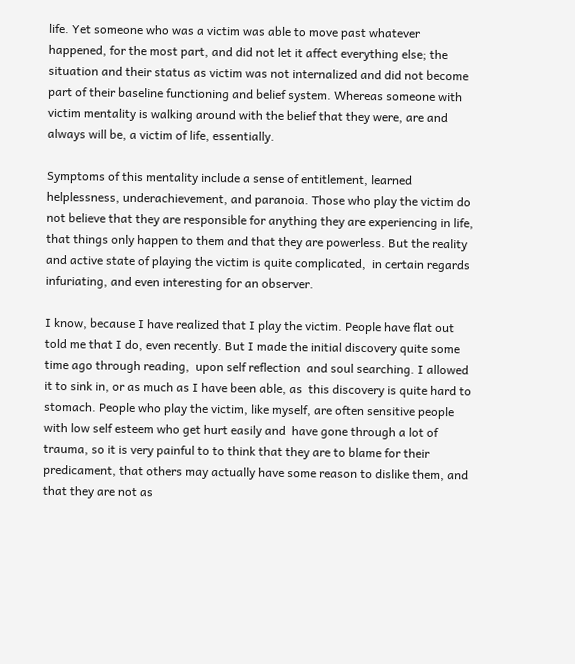life. Yet someone who was a victim was able to move past whatever happened, for the most part, and did not let it affect everything else; the situation and their status as victim was not internalized and did not become part of their baseline functioning and belief system. Whereas someone with victim mentality is walking around with the belief that they were, are and always will be, a victim of life, essentially.

Symptoms of this mentality include a sense of entitlement, learned helplessness, underachievement, and paranoia. Those who play the victim do not believe that they are responsible for anything they are experiencing in life, that things only happen to them and that they are powerless. But the reality and active state of playing the victim is quite complicated,  in certain regards infuriating, and even interesting for an observer.

I know, because I have realized that I play the victim. People have flat out told me that I do, even recently. But I made the initial discovery quite some time ago through reading,  upon self reflection  and soul searching. I allowed it to sink in, or as much as I have been able, as  this discovery is quite hard to stomach. People who play the victim, like myself, are often sensitive people with low self esteem who get hurt easily and  have gone through a lot of trauma, so it is very painful to to think that they are to blame for their predicament, that others may actually have some reason to dislike them, and that they are not as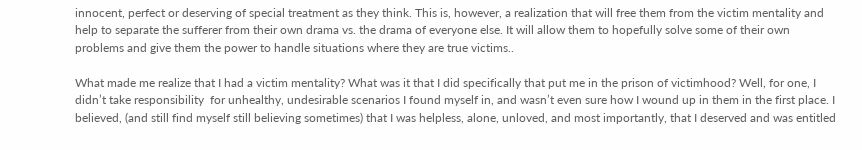innocent, perfect or deserving of special treatment as they think. This is, however, a realization that will free them from the victim mentality and help to separate the sufferer from their own drama vs. the drama of everyone else. It will allow them to hopefully solve some of their own problems and give them the power to handle situations where they are true victims..

What made me realize that I had a victim mentality? What was it that I did specifically that put me in the prison of victimhood? Well, for one, I didn’t take responsibility  for unhealthy, undesirable scenarios I found myself in, and wasn’t even sure how I wound up in them in the first place. I believed, (and still find myself still believing sometimes) that I was helpless, alone, unloved, and most importantly, that I deserved and was entitled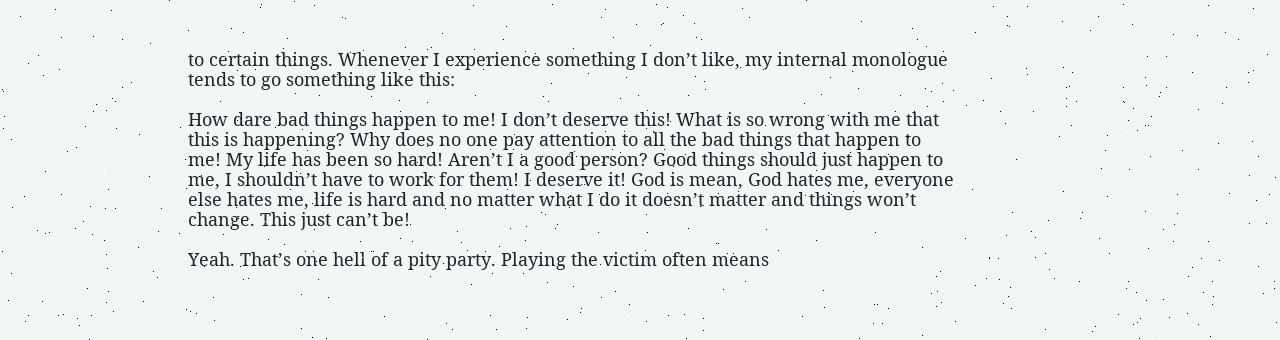to certain things. Whenever I experience something I don’t like, my internal monologue tends to go something like this:

How dare bad things happen to me! I don’t deserve this! What is so wrong with me that this is happening? Why does no one pay attention to all the bad things that happen to me! My life has been so hard! Aren’t I a good person? Good things should just happen to me, I shouldn’t have to work for them! I deserve it! God is mean, God hates me, everyone else hates me, life is hard and no matter what I do it doesn’t matter and things won’t change. This just can’t be!

Yeah. That’s one hell of a pity party. Playing the victim often means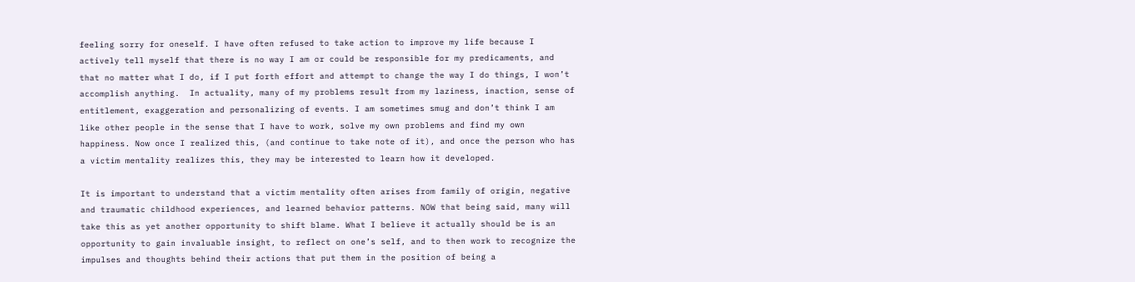feeling sorry for oneself. I have often refused to take action to improve my life because I actively tell myself that there is no way I am or could be responsible for my predicaments, and that no matter what I do, if I put forth effort and attempt to change the way I do things, I won’t accomplish anything.  In actuality, many of my problems result from my laziness, inaction, sense of entitlement, exaggeration and personalizing of events. I am sometimes smug and don’t think I am like other people in the sense that I have to work, solve my own problems and find my own happiness. Now once I realized this, (and continue to take note of it), and once the person who has a victim mentality realizes this, they may be interested to learn how it developed.

It is important to understand that a victim mentality often arises from family of origin, negative and traumatic childhood experiences, and learned behavior patterns. NOW that being said, many will take this as yet another opportunity to shift blame. What I believe it actually should be is an opportunity to gain invaluable insight, to reflect on one’s self, and to then work to recognize the impulses and thoughts behind their actions that put them in the position of being a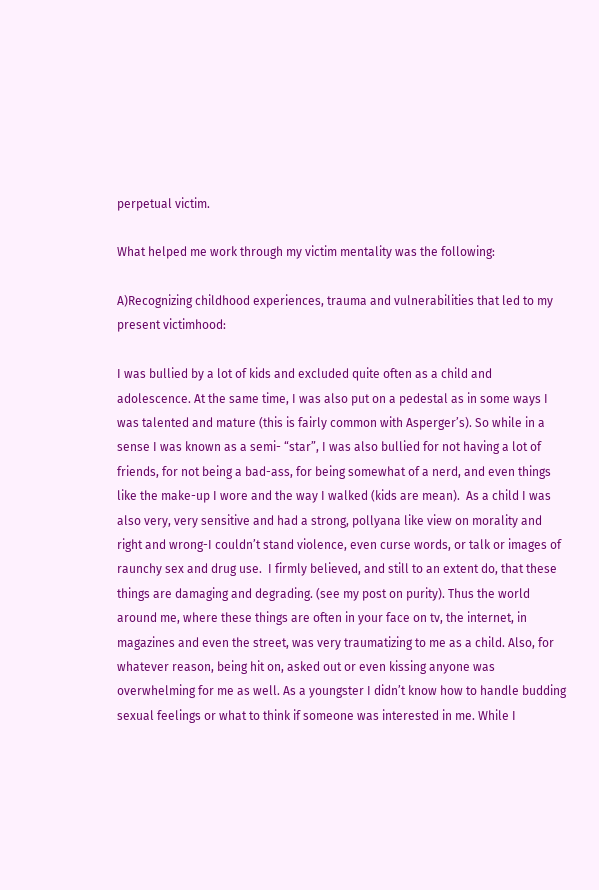perpetual victim.

What helped me work through my victim mentality was the following:

A)Recognizing childhood experiences, trauma and vulnerabilities that led to my present victimhood:

I was bullied by a lot of kids and excluded quite often as a child and adolescence. At the same time, I was also put on a pedestal as in some ways I was talented and mature (this is fairly common with Asperger’s). So while in a sense I was known as a semi- “star”, I was also bullied for not having a lot of friends, for not being a bad-ass, for being somewhat of a nerd, and even things like the make-up I wore and the way I walked (kids are mean).  As a child I was also very, very sensitive and had a strong, pollyana like view on morality and right and wrong-I couldn’t stand violence, even curse words, or talk or images of raunchy sex and drug use.  I firmly believed, and still to an extent do, that these things are damaging and degrading. (see my post on purity). Thus the world around me, where these things are often in your face on tv, the internet, in magazines and even the street, was very traumatizing to me as a child. Also, for whatever reason, being hit on, asked out or even kissing anyone was overwhelming for me as well. As a youngster I didn’t know how to handle budding sexual feelings or what to think if someone was interested in me. While I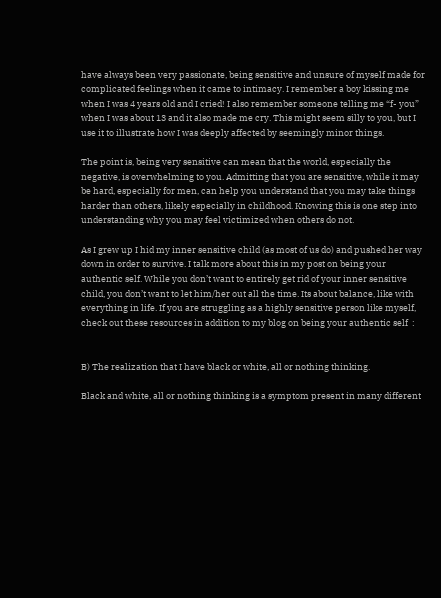have always been very passionate, being sensitive and unsure of myself made for complicated feelings when it came to intimacy. I remember a boy kissing me when I was 4 years old and I cried! I also remember someone telling me “f- you” when I was about 13 and it also made me cry. This might seem silly to you, but I use it to illustrate how I was deeply affected by seemingly minor things.

The point is, being very sensitive can mean that the world, especially the negative, is overwhelming to you. Admitting that you are sensitive, while it may be hard, especially for men, can help you understand that you may take things harder than others, likely especially in childhood. Knowing this is one step into understanding why you may feel victimized when others do not.

As I grew up I hid my inner sensitive child (as most of us do) and pushed her way down in order to survive. I talk more about this in my post on being your authentic self. While you don’t want to entirely get rid of your inner sensitive child, you don’t want to let him/her out all the time. Its about balance, like with everything in life. If you are struggling as a highly sensitive person like myself, check out these resources in addition to my blog on being your authentic self  :


B) The realization that I have black or white, all or nothing thinking.

Black and white, all or nothing thinking is a symptom present in many different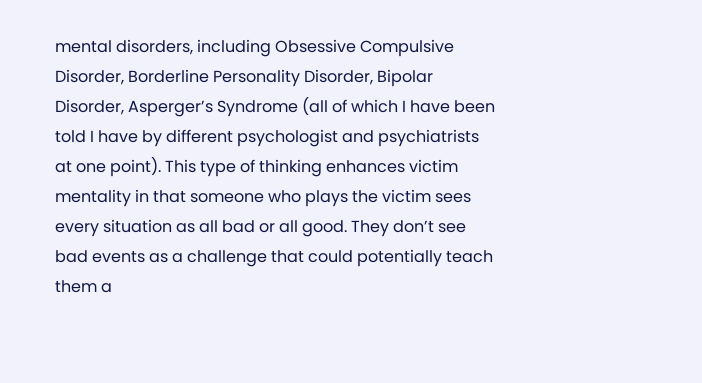mental disorders, including Obsessive Compulsive Disorder, Borderline Personality Disorder, Bipolar Disorder, Asperger’s Syndrome (all of which I have been told I have by different psychologist and psychiatrists at one point). This type of thinking enhances victim mentality in that someone who plays the victim sees every situation as all bad or all good. They don’t see bad events as a challenge that could potentially teach them a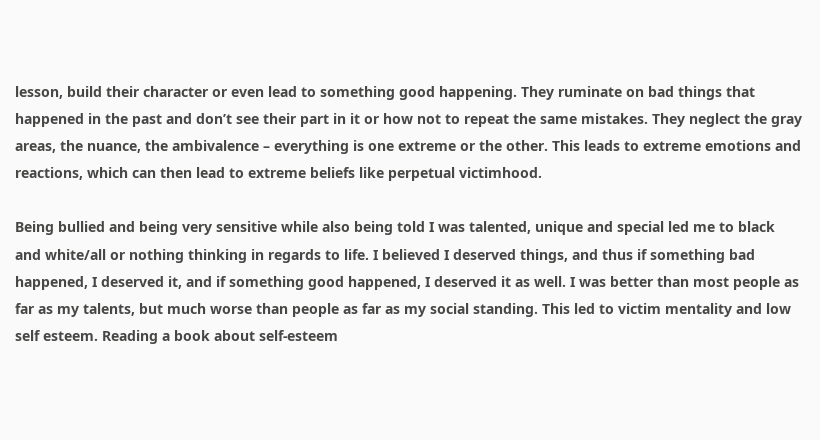lesson, build their character or even lead to something good happening. They ruminate on bad things that happened in the past and don’t see their part in it or how not to repeat the same mistakes. They neglect the gray areas, the nuance, the ambivalence – everything is one extreme or the other. This leads to extreme emotions and reactions, which can then lead to extreme beliefs like perpetual victimhood.

Being bullied and being very sensitive while also being told I was talented, unique and special led me to black and white/all or nothing thinking in regards to life. I believed I deserved things, and thus if something bad happened, I deserved it, and if something good happened, I deserved it as well. I was better than most people as far as my talents, but much worse than people as far as my social standing. This led to victim mentality and low self esteem. Reading a book about self-esteem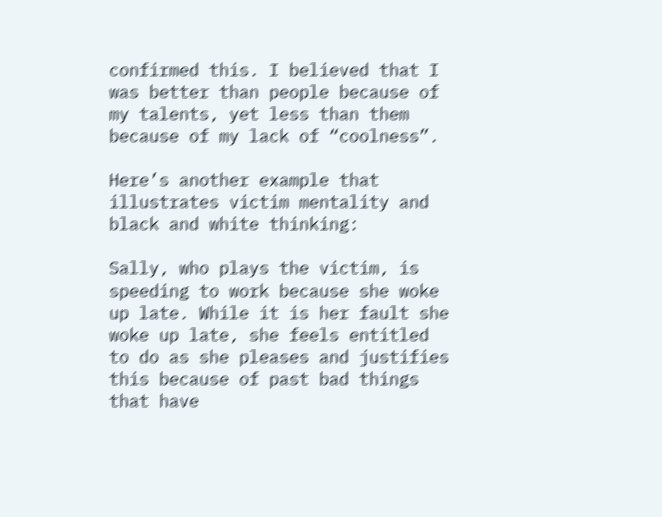confirmed this. I believed that I was better than people because of my talents, yet less than them because of my lack of “coolness”.

Here’s another example that illustrates victim mentality and black and white thinking:

Sally, who plays the victim, is speeding to work because she woke up late. While it is her fault she woke up late, she feels entitled to do as she pleases and justifies this because of past bad things that have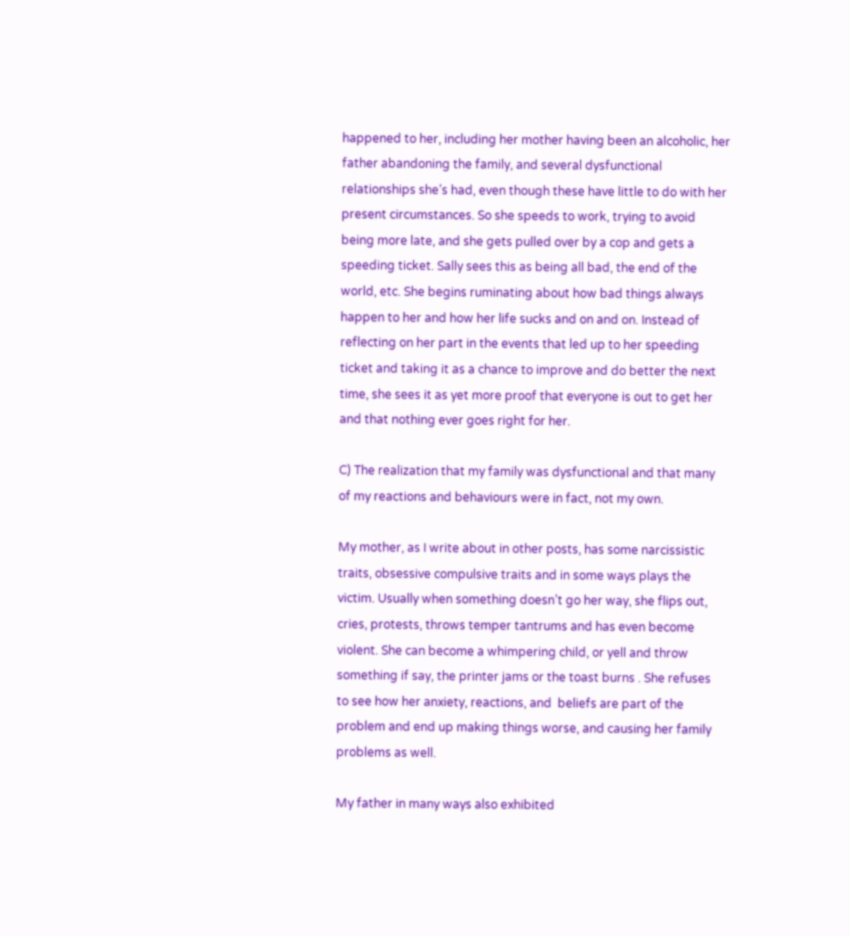happened to her, including her mother having been an alcoholic, her father abandoning the family, and several dysfunctional relationships she’s had, even though these have little to do with her present circumstances. So she speeds to work, trying to avoid being more late, and she gets pulled over by a cop and gets a speeding ticket. Sally sees this as being all bad, the end of the world, etc. She begins ruminating about how bad things always happen to her and how her life sucks and on and on. Instead of reflecting on her part in the events that led up to her speeding ticket and taking it as a chance to improve and do better the next time, she sees it as yet more proof that everyone is out to get her and that nothing ever goes right for her.

C) The realization that my family was dysfunctional and that many of my reactions and behaviours were in fact, not my own.

My mother, as I write about in other posts, has some narcissistic traits, obsessive compulsive traits and in some ways plays the victim. Usually when something doesn’t go her way, she flips out, cries, protests, throws temper tantrums and has even become violent. She can become a whimpering child, or yell and throw something if say, the printer jams or the toast burns . She refuses to see how her anxiety, reactions, and  beliefs are part of the problem and end up making things worse, and causing her family problems as well.

My father in many ways also exhibited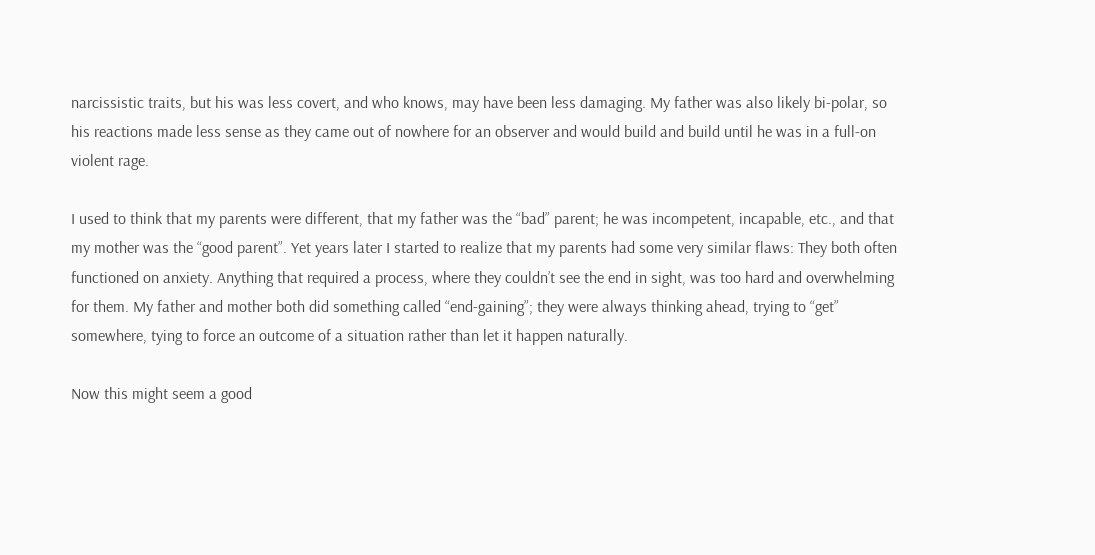narcissistic traits, but his was less covert, and who knows, may have been less damaging. My father was also likely bi-polar, so his reactions made less sense as they came out of nowhere for an observer and would build and build until he was in a full-on violent rage.

I used to think that my parents were different, that my father was the “bad” parent; he was incompetent, incapable, etc., and that my mother was the “good parent”. Yet years later I started to realize that my parents had some very similar flaws: They both often functioned on anxiety. Anything that required a process, where they couldn’t see the end in sight, was too hard and overwhelming for them. My father and mother both did something called “end-gaining”; they were always thinking ahead, trying to “get” somewhere, tying to force an outcome of a situation rather than let it happen naturally.

Now this might seem a good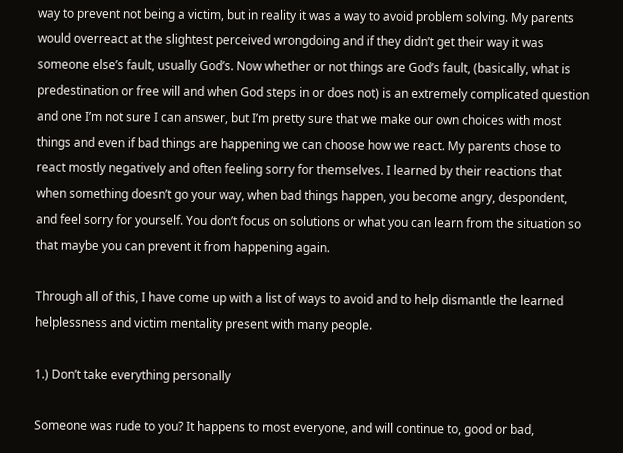way to prevent not being a victim, but in reality it was a way to avoid problem solving. My parents would overreact at the slightest perceived wrongdoing and if they didn’t get their way it was someone else’s fault, usually God’s. Now whether or not things are God’s fault, (basically, what is predestination or free will and when God steps in or does not) is an extremely complicated question and one I’m not sure I can answer, but I’m pretty sure that we make our own choices with most things and even if bad things are happening we can choose how we react. My parents chose to react mostly negatively and often feeling sorry for themselves. I learned by their reactions that when something doesn’t go your way, when bad things happen, you become angry, despondent, and feel sorry for yourself. You don’t focus on solutions or what you can learn from the situation so that maybe you can prevent it from happening again.

Through all of this, I have come up with a list of ways to avoid and to help dismantle the learned helplessness and victim mentality present with many people.

1.) Don’t take everything personally

Someone was rude to you? It happens to most everyone, and will continue to, good or bad,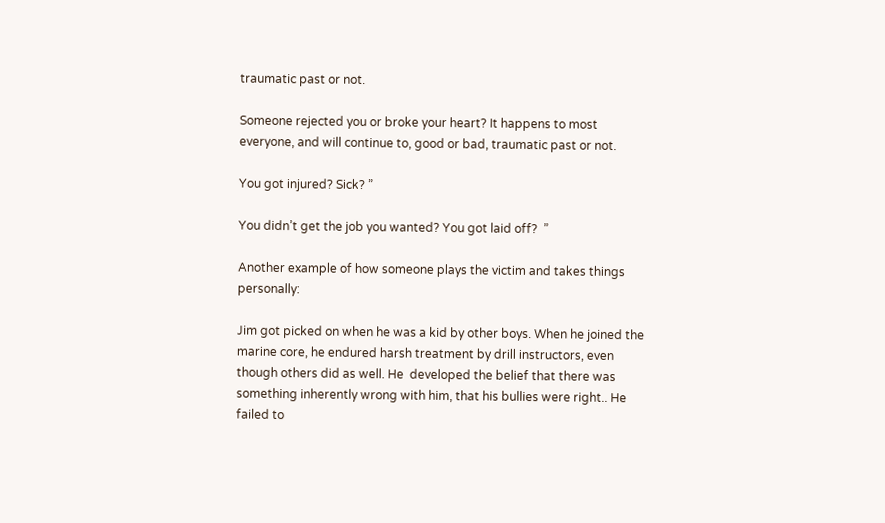traumatic past or not.

Someone rejected you or broke your heart? It happens to most everyone, and will continue to, good or bad, traumatic past or not.

You got injured? Sick? ”

You didn’t get the job you wanted? You got laid off?  ”

Another example of how someone plays the victim and takes things personally:

Jim got picked on when he was a kid by other boys. When he joined the marine core, he endured harsh treatment by drill instructors, even though others did as well. He  developed the belief that there was something inherently wrong with him, that his bullies were right.. He failed to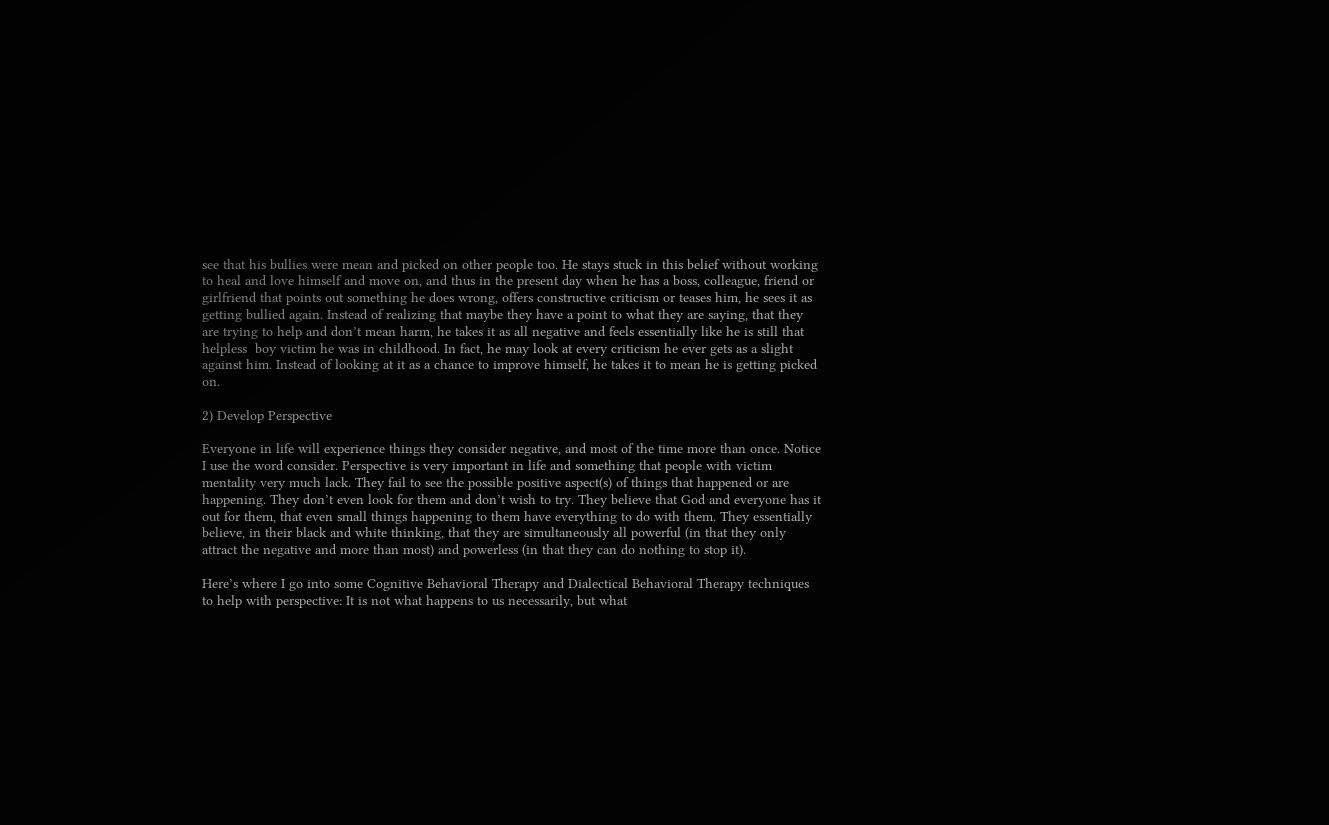see that his bullies were mean and picked on other people too. He stays stuck in this belief without working to heal and love himself and move on, and thus in the present day when he has a boss, colleague, friend or girlfriend that points out something he does wrong, offers constructive criticism or teases him, he sees it as getting bullied again. Instead of realizing that maybe they have a point to what they are saying, that they are trying to help and don’t mean harm, he takes it as all negative and feels essentially like he is still that helpless  boy victim he was in childhood. In fact, he may look at every criticism he ever gets as a slight against him. Instead of looking at it as a chance to improve himself, he takes it to mean he is getting picked on.

2) Develop Perspective

Everyone in life will experience things they consider negative, and most of the time more than once. Notice I use the word consider. Perspective is very important in life and something that people with victim mentality very much lack. They fail to see the possible positive aspect(s) of things that happened or are happening. They don’t even look for them and don’t wish to try. They believe that God and everyone has it out for them, that even small things happening to them have everything to do with them. They essentially believe, in their black and white thinking, that they are simultaneously all powerful (in that they only attract the negative and more than most) and powerless (in that they can do nothing to stop it).

Here’s where I go into some Cognitive Behavioral Therapy and Dialectical Behavioral Therapy techniques to help with perspective: It is not what happens to us necessarily, but what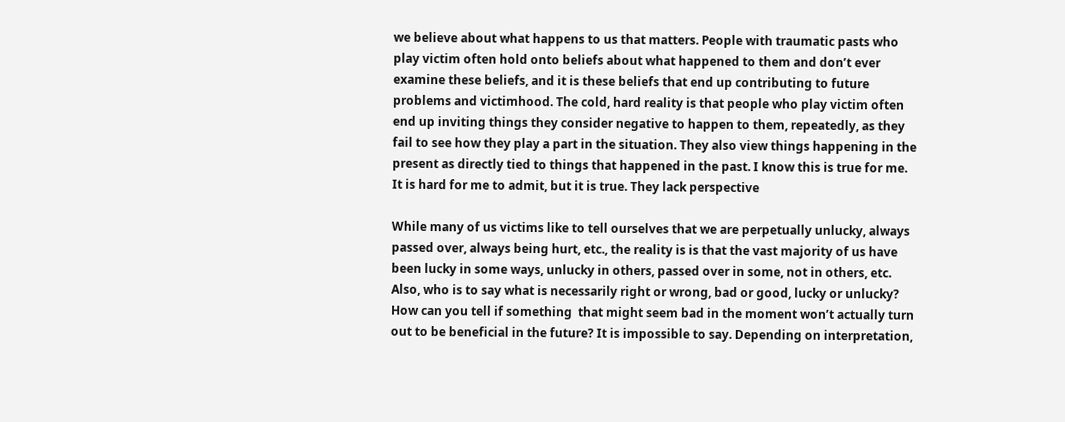we believe about what happens to us that matters. People with traumatic pasts who play victim often hold onto beliefs about what happened to them and don’t ever examine these beliefs, and it is these beliefs that end up contributing to future problems and victimhood. The cold, hard reality is that people who play victim often end up inviting things they consider negative to happen to them, repeatedly, as they fail to see how they play a part in the situation. They also view things happening in the present as directly tied to things that happened in the past. I know this is true for me. It is hard for me to admit, but it is true. They lack perspective

While many of us victims like to tell ourselves that we are perpetually unlucky, always passed over, always being hurt, etc., the reality is is that the vast majority of us have been lucky in some ways, unlucky in others, passed over in some, not in others, etc. Also, who is to say what is necessarily right or wrong, bad or good, lucky or unlucky? How can you tell if something  that might seem bad in the moment won’t actually turn out to be beneficial in the future? It is impossible to say. Depending on interpretation,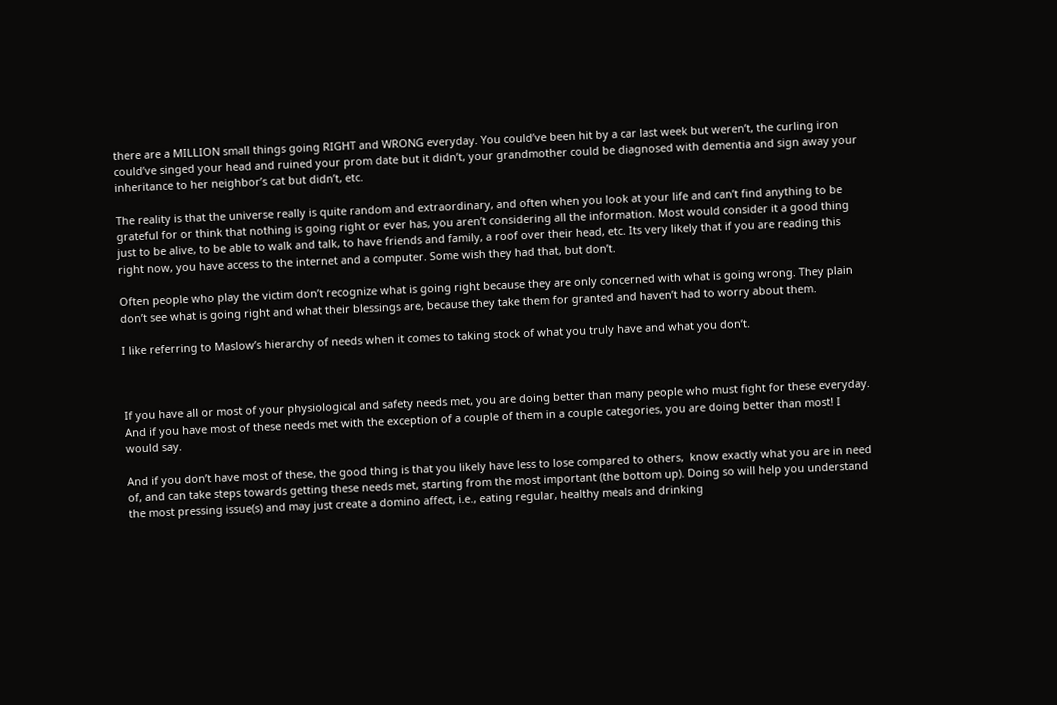there are a MILLION small things going RIGHT and WRONG everyday. You could’ve been hit by a car last week but weren’t, the curling iron could’ve singed your head and ruined your prom date but it didn’t, your grandmother could be diagnosed with dementia and sign away your inheritance to her neighbor’s cat but didn’t, etc.

The reality is that the universe really is quite random and extraordinary, and often when you look at your life and can’t find anything to be grateful for or think that nothing is going right or ever has, you aren’t considering all the information. Most would consider it a good thing just to be alive, to be able to walk and talk, to have friends and family, a roof over their head, etc. Its very likely that if you are reading this right now, you have access to the internet and a computer. Some wish they had that, but don’t.

Often people who play the victim don’t recognize what is going right because they are only concerned with what is going wrong. They plain don’t see what is going right and what their blessings are, because they take them for granted and haven’t had to worry about them.

I like referring to Maslow’s hierarchy of needs when it comes to taking stock of what you truly have and what you don’t.



If you have all or most of your physiological and safety needs met, you are doing better than many people who must fight for these everyday. And if you have most of these needs met with the exception of a couple of them in a couple categories, you are doing better than most! I would say.

And if you don’t have most of these, the good thing is that you likely have less to lose compared to others,  know exactly what you are in need of, and can take steps towards getting these needs met, starting from the most important (the bottom up). Doing so will help you understand the most pressing issue(s) and may just create a domino affect, i.e., eating regular, healthy meals and drinking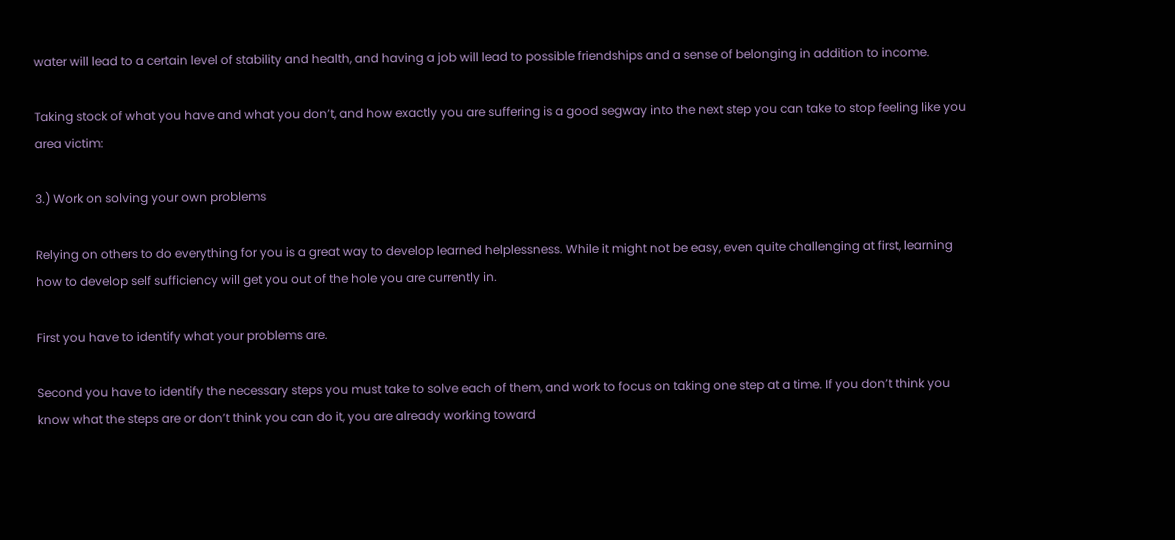water will lead to a certain level of stability and health, and having a job will lead to possible friendships and a sense of belonging in addition to income.

Taking stock of what you have and what you don’t, and how exactly you are suffering is a good segway into the next step you can take to stop feeling like you area victim:

3.) Work on solving your own problems

Relying on others to do everything for you is a great way to develop learned helplessness. While it might not be easy, even quite challenging at first, learning how to develop self sufficiency will get you out of the hole you are currently in.

First you have to identify what your problems are.

Second you have to identify the necessary steps you must take to solve each of them, and work to focus on taking one step at a time. If you don’t think you know what the steps are or don’t think you can do it, you are already working toward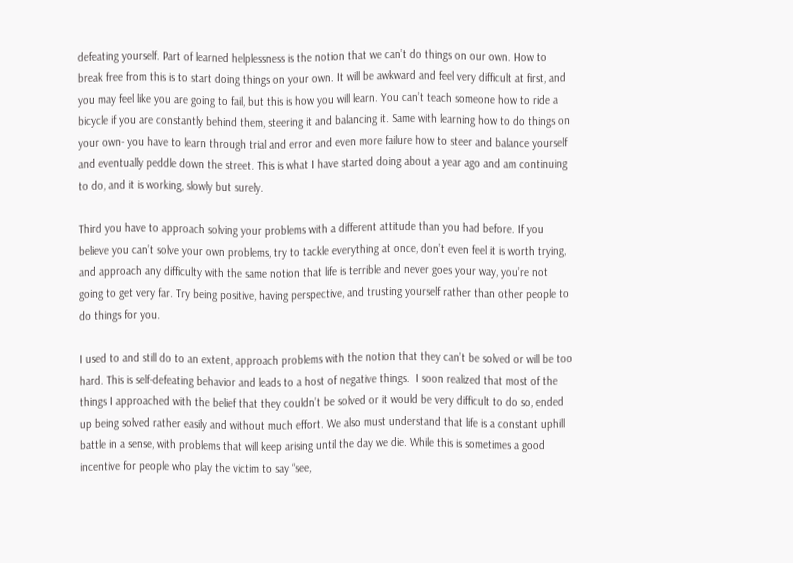defeating yourself. Part of learned helplessness is the notion that we can’t do things on our own. How to break free from this is to start doing things on your own. It will be awkward and feel very difficult at first, and you may feel like you are going to fail, but this is how you will learn. You can’t teach someone how to ride a bicycle if you are constantly behind them, steering it and balancing it. Same with learning how to do things on your own- you have to learn through trial and error and even more failure how to steer and balance yourself and eventually peddle down the street. This is what I have started doing about a year ago and am continuing to do, and it is working, slowly but surely.

Third you have to approach solving your problems with a different attitude than you had before. If you believe you can’t solve your own problems, try to tackle everything at once, don’t even feel it is worth trying, and approach any difficulty with the same notion that life is terrible and never goes your way, you’re not going to get very far. Try being positive, having perspective, and trusting yourself rather than other people to do things for you.

I used to and still do to an extent, approach problems with the notion that they can’t be solved or will be too hard. This is self-defeating behavior and leads to a host of negative things.  I soon realized that most of the things I approached with the belief that they couldn’t be solved or it would be very difficult to do so, ended up being solved rather easily and without much effort. We also must understand that life is a constant uphill battle in a sense, with problems that will keep arising until the day we die. While this is sometimes a good incentive for people who play the victim to say “see,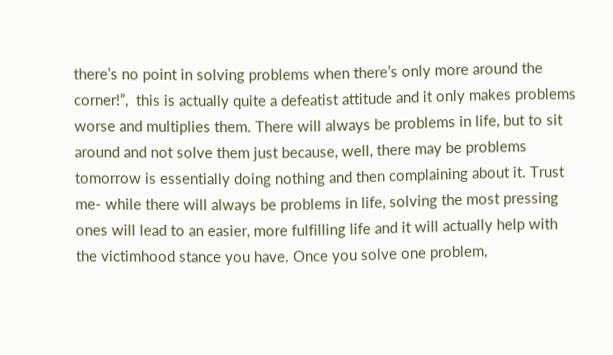there’s no point in solving problems when there’s only more around the corner!”,  this is actually quite a defeatist attitude and it only makes problems worse and multiplies them. There will always be problems in life, but to sit around and not solve them just because, well, there may be problems tomorrow is essentially doing nothing and then complaining about it. Trust me- while there will always be problems in life, solving the most pressing ones will lead to an easier, more fulfilling life and it will actually help with the victimhood stance you have. Once you solve one problem,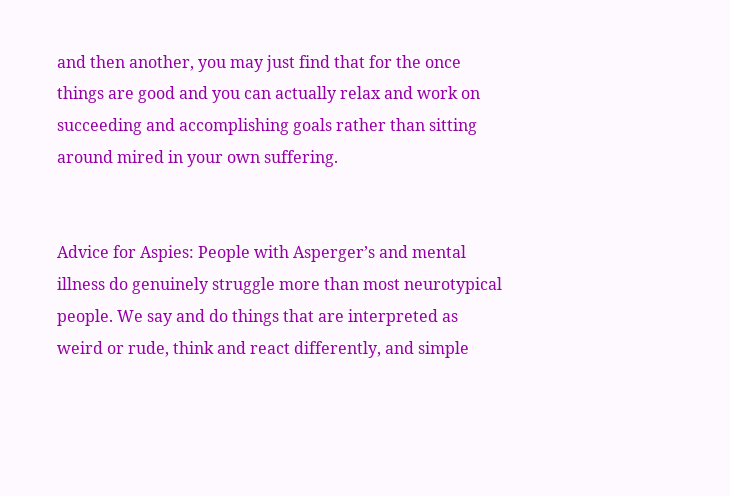and then another, you may just find that for the once things are good and you can actually relax and work on succeeding and accomplishing goals rather than sitting around mired in your own suffering.


Advice for Aspies: People with Asperger’s and mental illness do genuinely struggle more than most neurotypical people. We say and do things that are interpreted as weird or rude, think and react differently, and simple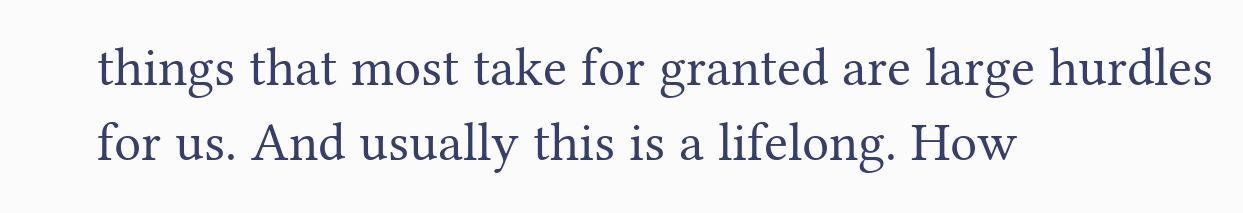things that most take for granted are large hurdles for us. And usually this is a lifelong. How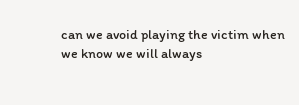can we avoid playing the victim when we know we will always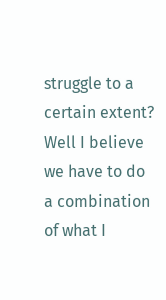struggle to a certain extent? Well I believe we have to do a combination of what I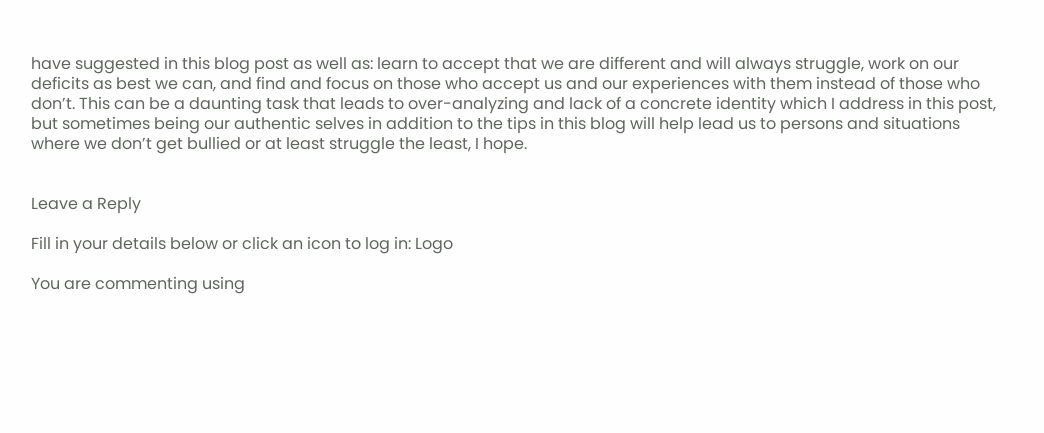have suggested in this blog post as well as: learn to accept that we are different and will always struggle, work on our deficits as best we can, and find and focus on those who accept us and our experiences with them instead of those who don’t. This can be a daunting task that leads to over-analyzing and lack of a concrete identity which I address in this post, but sometimes being our authentic selves in addition to the tips in this blog will help lead us to persons and situations where we don’t get bullied or at least struggle the least, I hope.


Leave a Reply

Fill in your details below or click an icon to log in: Logo

You are commenting using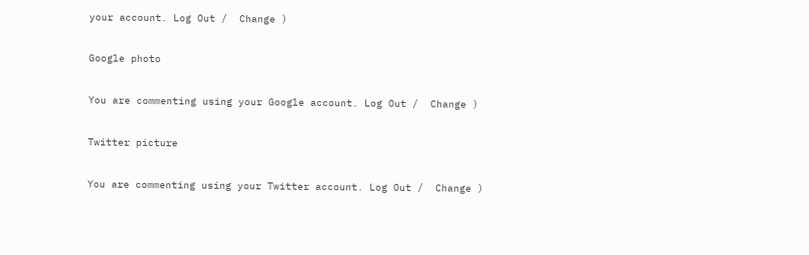your account. Log Out /  Change )

Google photo

You are commenting using your Google account. Log Out /  Change )

Twitter picture

You are commenting using your Twitter account. Log Out /  Change )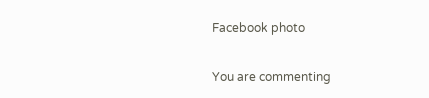Facebook photo

You are commenting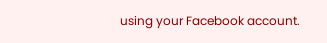using your Facebook account.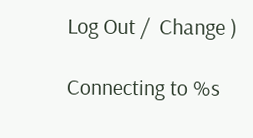Log Out /  Change )

Connecting to %s